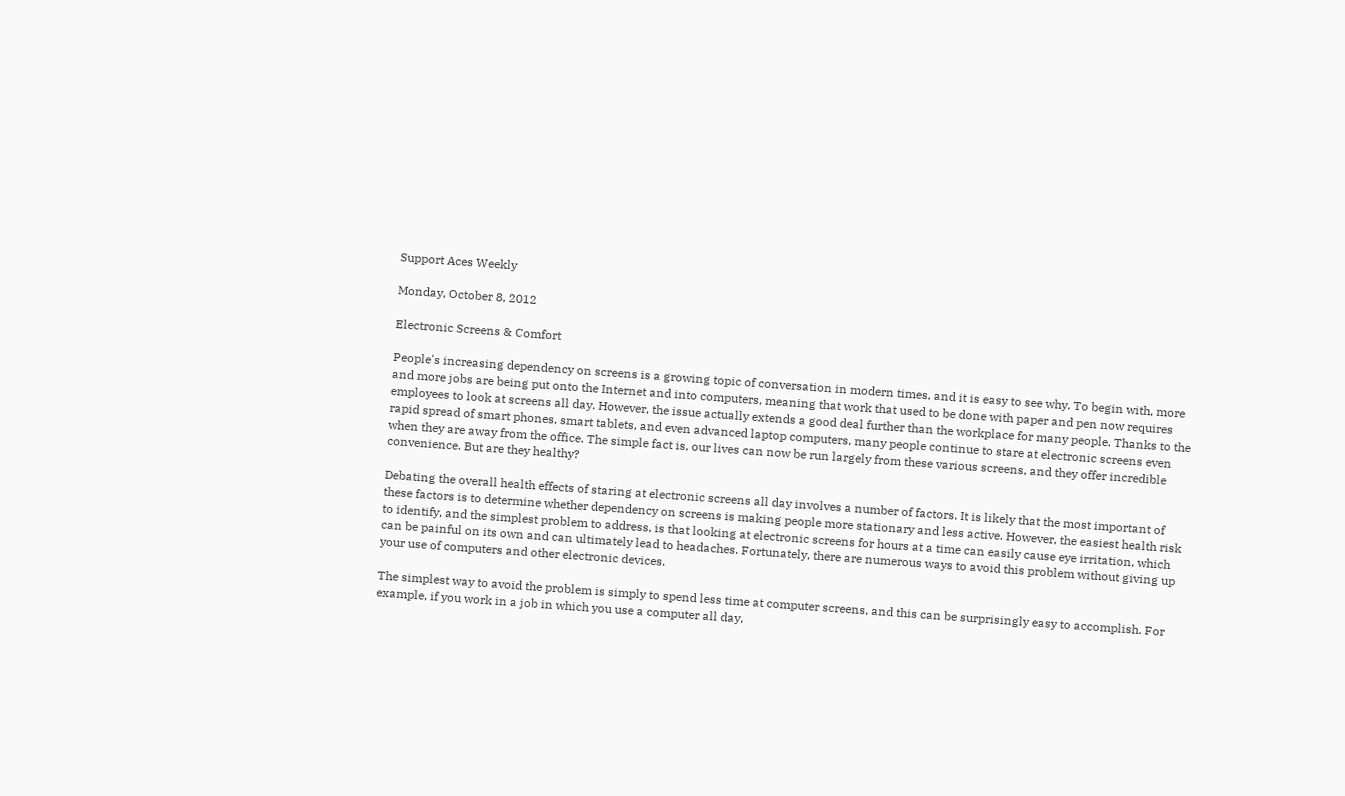Support Aces Weekly

Monday, October 8, 2012

Electronic Screens & Comfort

People's increasing dependency on screens is a growing topic of conversation in modern times, and it is easy to see why. To begin with, more and more jobs are being put onto the Internet and into computers, meaning that work that used to be done with paper and pen now requires employees to look at screens all day. However, the issue actually extends a good deal further than the workplace for many people. Thanks to the rapid spread of smart phones, smart tablets, and even advanced laptop computers, many people continue to stare at electronic screens even when they are away from the office. The simple fact is, our lives can now be run largely from these various screens, and they offer incredible convenience. But are they healthy?

Debating the overall health effects of staring at electronic screens all day involves a number of factors. It is likely that the most important of these factors is to determine whether dependency on screens is making people more stationary and less active. However, the easiest health risk to identify, and the simplest problem to address, is that looking at electronic screens for hours at a time can easily cause eye irritation, which can be painful on its own and can ultimately lead to headaches. Fortunately, there are numerous ways to avoid this problem without giving up your use of computers and other electronic devices.

The simplest way to avoid the problem is simply to spend less time at computer screens, and this can be surprisingly easy to accomplish. For example, if you work in a job in which you use a computer all day,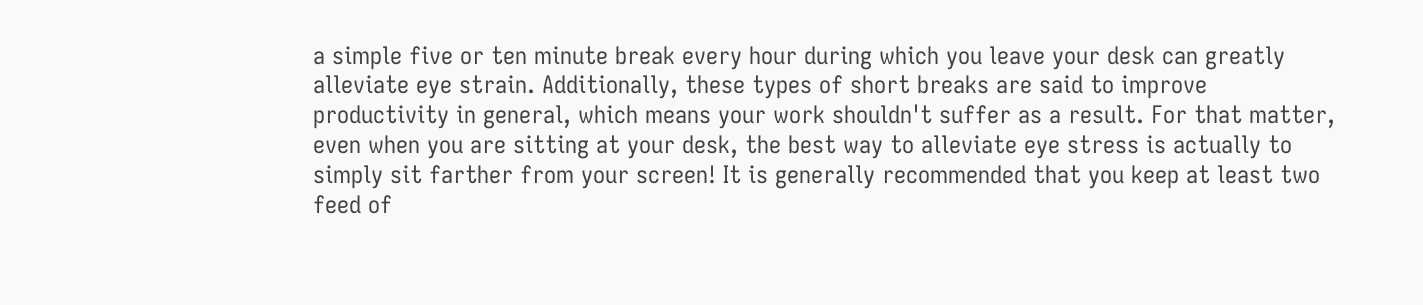a simple five or ten minute break every hour during which you leave your desk can greatly alleviate eye strain. Additionally, these types of short breaks are said to improve productivity in general, which means your work shouldn't suffer as a result. For that matter, even when you are sitting at your desk, the best way to alleviate eye stress is actually to simply sit farther from your screen! It is generally recommended that you keep at least two feed of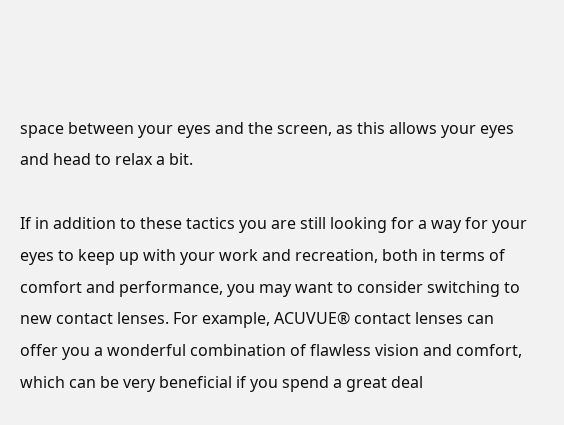space between your eyes and the screen, as this allows your eyes and head to relax a bit.

If in addition to these tactics you are still looking for a way for your eyes to keep up with your work and recreation, both in terms of comfort and performance, you may want to consider switching to new contact lenses. For example, ACUVUE® contact lenses can offer you a wonderful combination of flawless vision and comfort, which can be very beneficial if you spend a great deal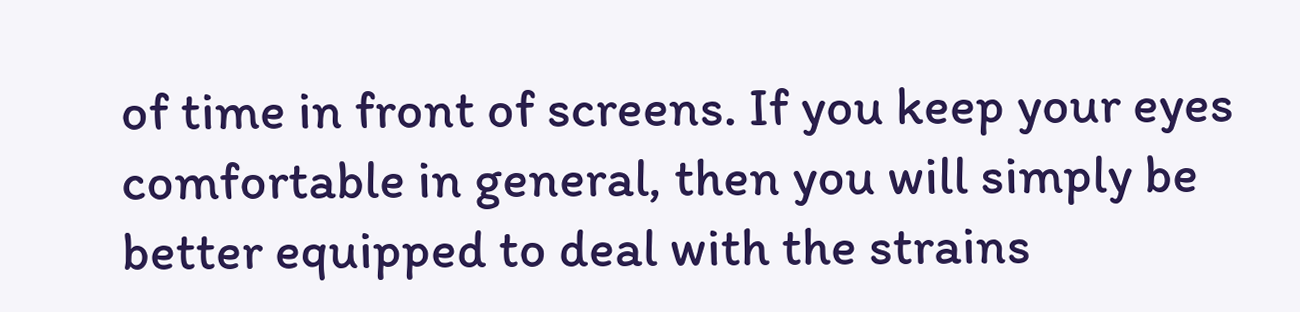of time in front of screens. If you keep your eyes comfortable in general, then you will simply be better equipped to deal with the strains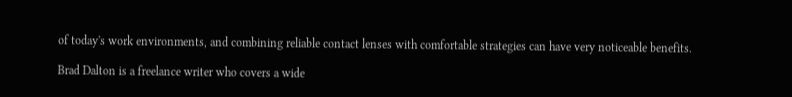of today's work environments, and combining reliable contact lenses with comfortable strategies can have very noticeable benefits.

Brad Dalton is a freelance writer who covers a wide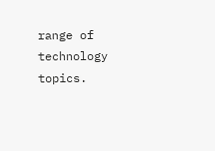range of technology topics.